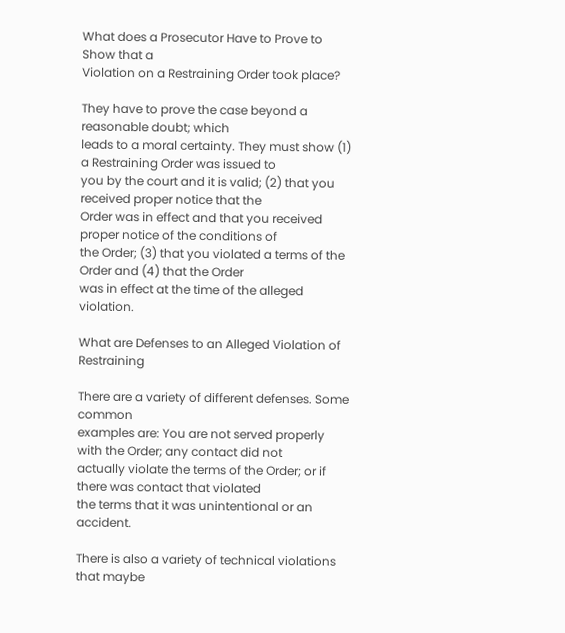What does a Prosecutor Have to Prove to Show that a
Violation on a Restraining Order took place?

They have to prove the case beyond a reasonable doubt; which
leads to a moral certainty. They must show (1) a Restraining Order was issued to
you by the court and it is valid; (2) that you received proper notice that the
Order was in effect and that you received proper notice of the conditions of
the Order; (3) that you violated a terms of the Order and (4) that the Order
was in effect at the time of the alleged violation.

What are Defenses to an Alleged Violation of Restraining

There are a variety of different defenses. Some common
examples are: You are not served properly with the Order; any contact did not
actually violate the terms of the Order; or if there was contact that violated
the terms that it was unintentional or an accident.

There is also a variety of technical violations that maybe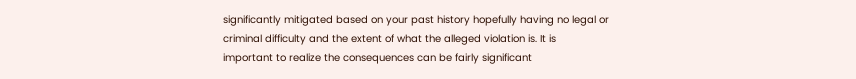significantly mitigated based on your past history hopefully having no legal or
criminal difficulty and the extent of what the alleged violation is. It is
important to realize the consequences can be fairly significant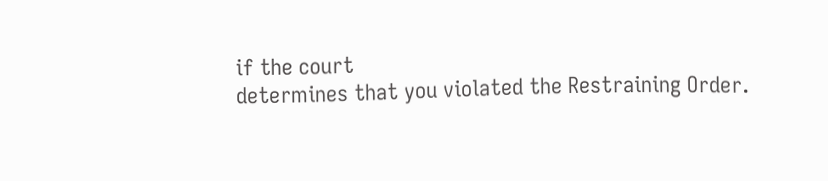if the court
determines that you violated the Restraining Order.